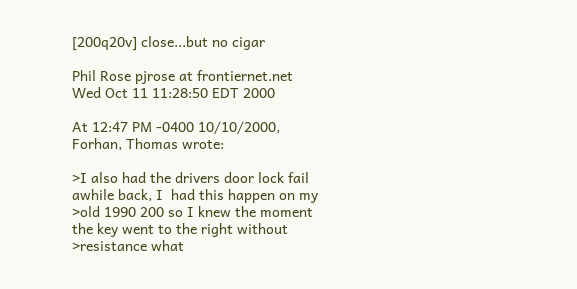[200q20v] close...but no cigar

Phil Rose pjrose at frontiernet.net
Wed Oct 11 11:28:50 EDT 2000

At 12:47 PM -0400 10/10/2000, Forhan, Thomas wrote:

>I also had the drivers door lock fail awhile back, I  had this happen on my
>old 1990 200 so I knew the moment the key went to the right without
>resistance what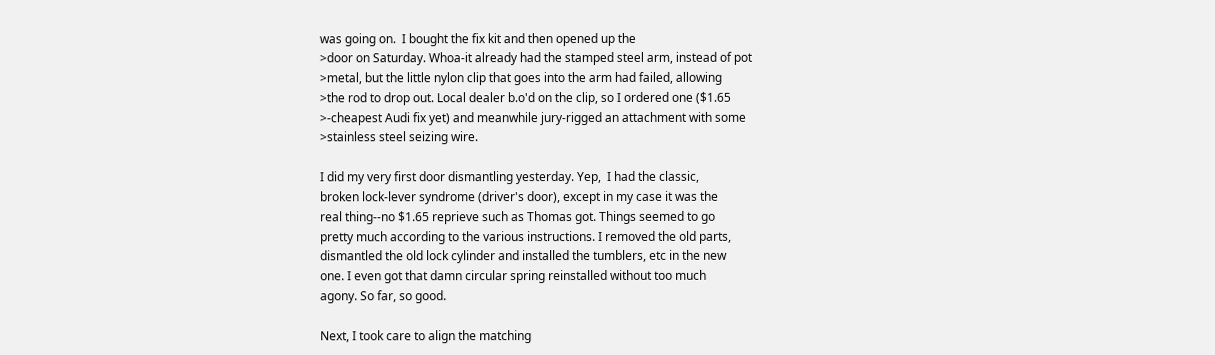was going on.  I bought the fix kit and then opened up the
>door on Saturday. Whoa-it already had the stamped steel arm, instead of pot
>metal, but the little nylon clip that goes into the arm had failed, allowing
>the rod to drop out. Local dealer b.o'd on the clip, so I ordered one ($1.65
>-cheapest Audi fix yet) and meanwhile jury-rigged an attachment with some
>stainless steel seizing wire.

I did my very first door dismantling yesterday. Yep,  I had the classic,
broken lock-lever syndrome (driver's door), except in my case it was the
real thing--no $1.65 reprieve such as Thomas got. Things seemed to go
pretty much according to the various instructions. I removed the old parts,
dismantled the old lock cylinder and installed the tumblers, etc in the new
one. I even got that damn circular spring reinstalled without too much
agony. So far, so good.

Next, I took care to align the matching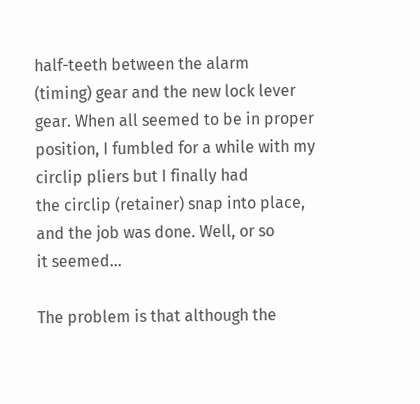half-teeth between the alarm
(timing) gear and the new lock lever gear. When all seemed to be in proper
position, I fumbled for a while with my circlip pliers but I finally had
the circlip (retainer) snap into place, and the job was done. Well, or so
it seemed...

The problem is that although the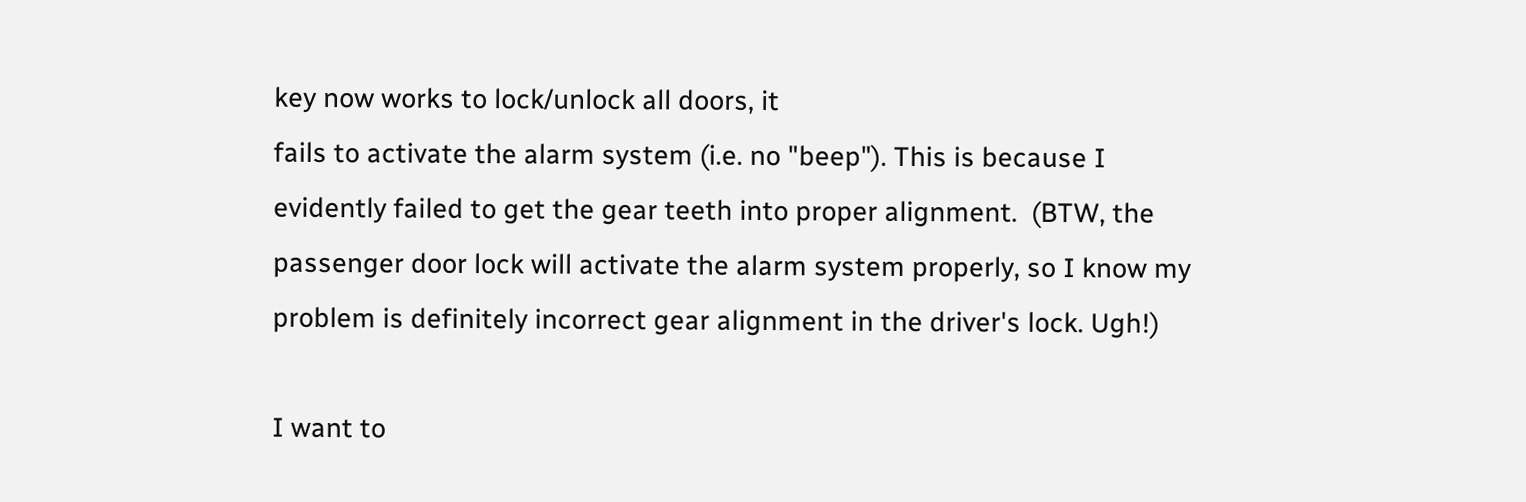key now works to lock/unlock all doors, it
fails to activate the alarm system (i.e. no "beep"). This is because I
evidently failed to get the gear teeth into proper alignment.  (BTW, the
passenger door lock will activate the alarm system properly, so I know my
problem is definitely incorrect gear alignment in the driver's lock. Ugh!)

I want to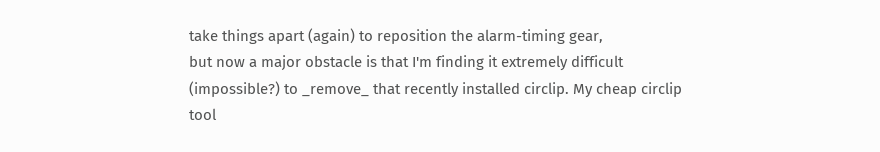take things apart (again) to reposition the alarm-timing gear,
but now a major obstacle is that I'm finding it extremely difficult
(impossible?) to _remove_ that recently installed circlip. My cheap circlip
tool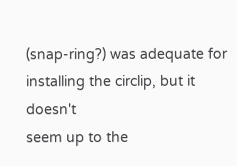(snap-ring?) was adequate for installing the circlip, but it doesn't
seem up to the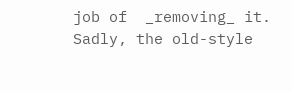job of  _removing_ it. Sadly, the old-style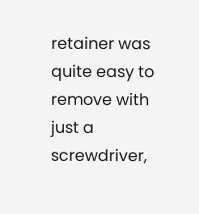retainer was
quite easy to remove with just a screwdriver,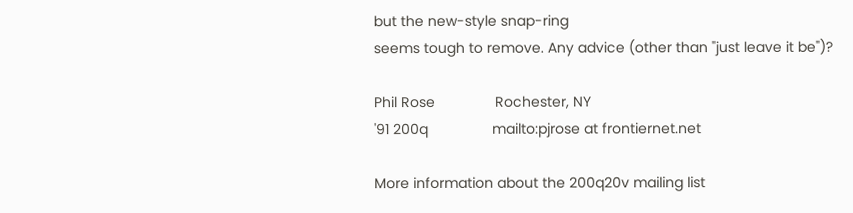but the new-style snap-ring
seems tough to remove. Any advice (other than "just leave it be")?

Phil Rose               Rochester, NY
'91 200q                mailto:pjrose at frontiernet.net

More information about the 200q20v mailing list